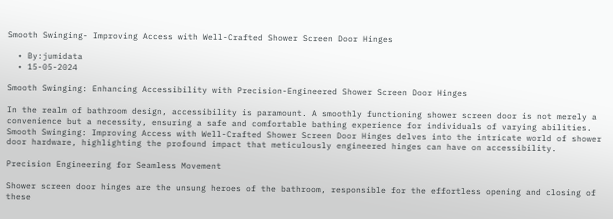Smooth Swinging- Improving Access with Well-Crafted Shower Screen Door Hinges

  • By:jumidata
  • 15-05-2024

Smooth Swinging: Enhancing Accessibility with Precision-Engineered Shower Screen Door Hinges

In the realm of bathroom design, accessibility is paramount. A smoothly functioning shower screen door is not merely a convenience but a necessity, ensuring a safe and comfortable bathing experience for individuals of varying abilities. Smooth Swinging: Improving Access with Well-Crafted Shower Screen Door Hinges delves into the intricate world of shower door hardware, highlighting the profound impact that meticulously engineered hinges can have on accessibility.

Precision Engineering for Seamless Movement

Shower screen door hinges are the unsung heroes of the bathroom, responsible for the effortless opening and closing of these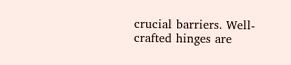crucial barriers. Well-crafted hinges are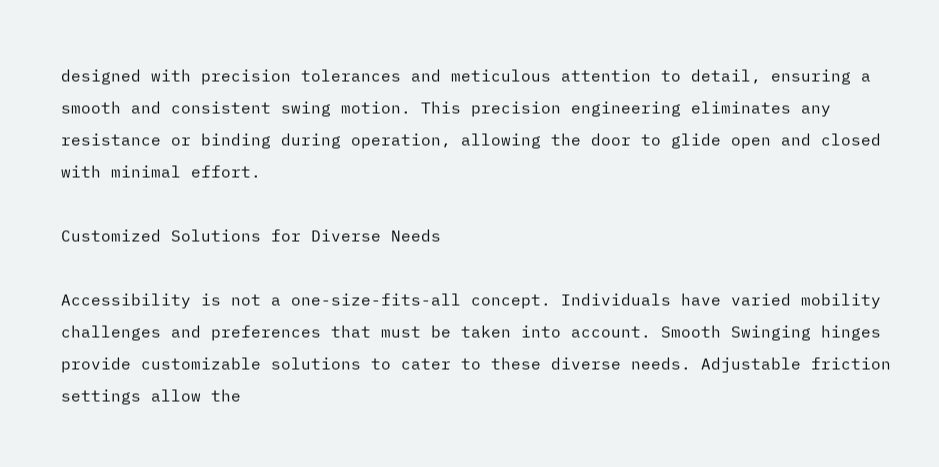designed with precision tolerances and meticulous attention to detail, ensuring a smooth and consistent swing motion. This precision engineering eliminates any resistance or binding during operation, allowing the door to glide open and closed with minimal effort.

Customized Solutions for Diverse Needs

Accessibility is not a one-size-fits-all concept. Individuals have varied mobility challenges and preferences that must be taken into account. Smooth Swinging hinges provide customizable solutions to cater to these diverse needs. Adjustable friction settings allow the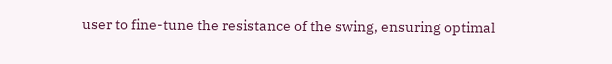user to fine-tune the resistance of the swing, ensuring optimal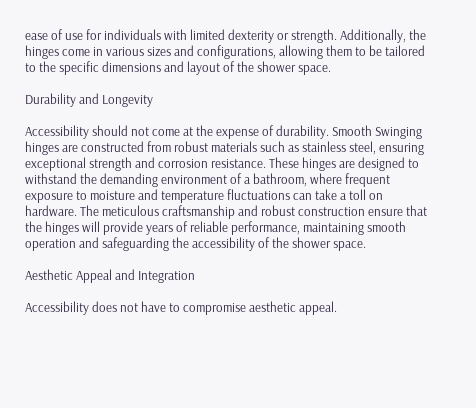ease of use for individuals with limited dexterity or strength. Additionally, the hinges come in various sizes and configurations, allowing them to be tailored to the specific dimensions and layout of the shower space.

Durability and Longevity

Accessibility should not come at the expense of durability. Smooth Swinging hinges are constructed from robust materials such as stainless steel, ensuring exceptional strength and corrosion resistance. These hinges are designed to withstand the demanding environment of a bathroom, where frequent exposure to moisture and temperature fluctuations can take a toll on hardware. The meticulous craftsmanship and robust construction ensure that the hinges will provide years of reliable performance, maintaining smooth operation and safeguarding the accessibility of the shower space.

Aesthetic Appeal and Integration

Accessibility does not have to compromise aesthetic appeal.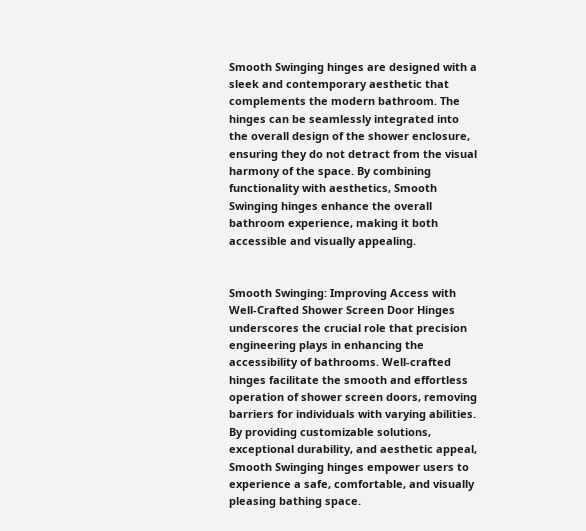Smooth Swinging hinges are designed with a sleek and contemporary aesthetic that complements the modern bathroom. The hinges can be seamlessly integrated into the overall design of the shower enclosure, ensuring they do not detract from the visual harmony of the space. By combining functionality with aesthetics, Smooth Swinging hinges enhance the overall bathroom experience, making it both accessible and visually appealing.


Smooth Swinging: Improving Access with Well-Crafted Shower Screen Door Hinges underscores the crucial role that precision engineering plays in enhancing the accessibility of bathrooms. Well-crafted hinges facilitate the smooth and effortless operation of shower screen doors, removing barriers for individuals with varying abilities. By providing customizable solutions, exceptional durability, and aesthetic appeal, Smooth Swinging hinges empower users to experience a safe, comfortable, and visually pleasing bathing space.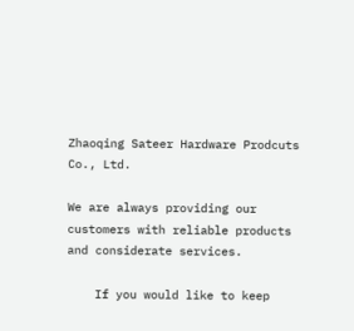Zhaoqing Sateer Hardware Prodcuts Co., Ltd.

We are always providing our customers with reliable products and considerate services.

    If you would like to keep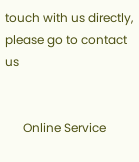touch with us directly, please go to contact us


      Online Service